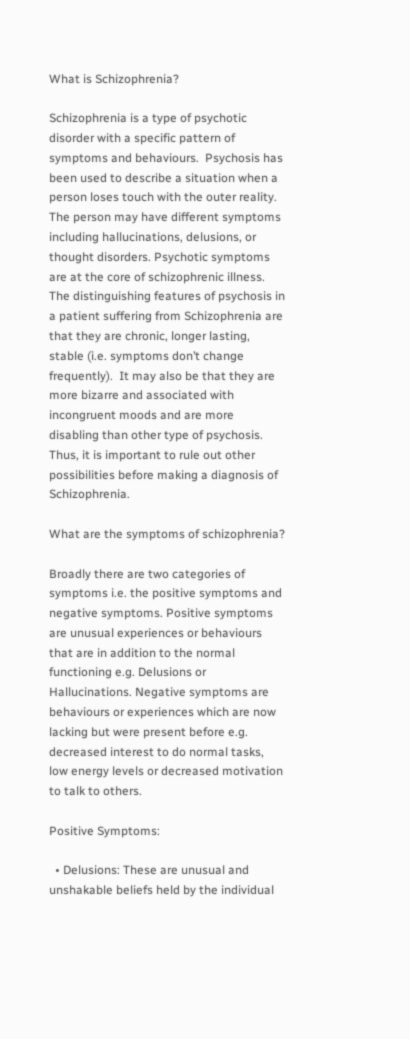What is Schizophrenia?

Schizophrenia is a type of psychotic disorder with a specific pattern of symptoms and behaviours.  Psychosis has been used to describe a situation when a person loses touch with the outer reality. The person may have different symptoms including hallucinations, delusions, or thought disorders. Psychotic symptoms are at the core of schizophrenic illness. The distinguishing features of psychosis in a patient suffering from Schizophrenia are that they are chronic, longer lasting, stable (i.e. symptoms don’t change frequently).  It may also be that they are more bizarre and associated with incongruent moods and are more disabling than other type of psychosis. Thus, it is important to rule out other possibilities before making a diagnosis of Schizophrenia.

What are the symptoms of schizophrenia?

Broadly there are two categories of symptoms i.e. the positive symptoms and negative symptoms. Positive symptoms are unusual experiences or behaviours that are in addition to the normal functioning e.g. Delusions or Hallucinations. Negative symptoms are behaviours or experiences which are now lacking but were present before e.g. decreased interest to do normal tasks, low energy levels or decreased motivation to talk to others.

Positive Symptoms:

  • Delusions: These are unusual and unshakable beliefs held by the individual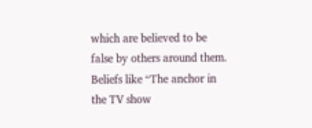which are believed to be false by others around them. Beliefs like “The anchor in the TV show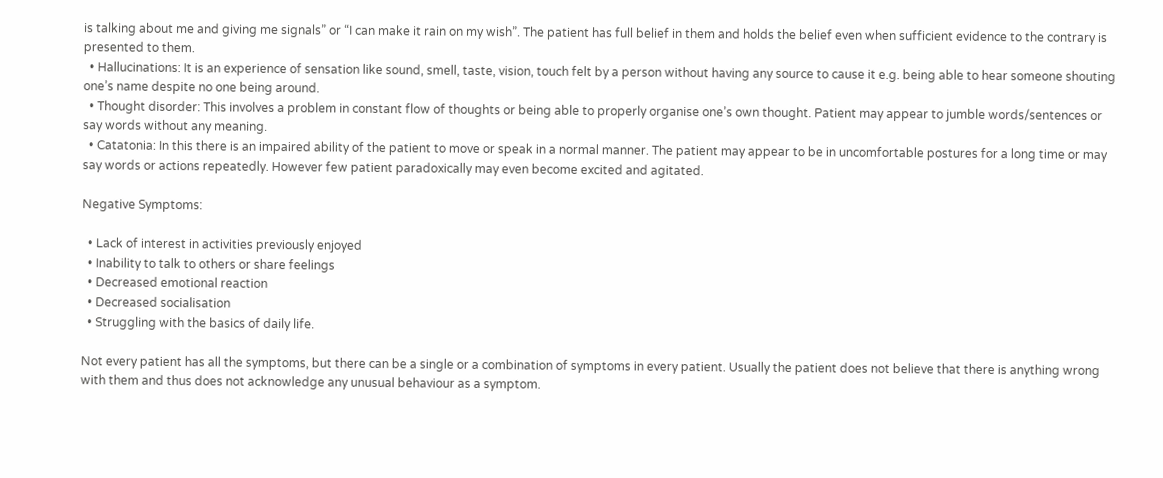is talking about me and giving me signals” or “I can make it rain on my wish”. The patient has full belief in them and holds the belief even when sufficient evidence to the contrary is presented to them.
  • Hallucinations: It is an experience of sensation like sound, smell, taste, vision, touch felt by a person without having any source to cause it e.g. being able to hear someone shouting one’s name despite no one being around.
  • Thought disorder: This involves a problem in constant flow of thoughts or being able to properly organise one’s own thought. Patient may appear to jumble words/sentences or say words without any meaning.
  • Catatonia: In this there is an impaired ability of the patient to move or speak in a normal manner. The patient may appear to be in uncomfortable postures for a long time or may say words or actions repeatedly. However few patient paradoxically may even become excited and agitated.

Negative Symptoms:

  • Lack of interest in activities previously enjoyed
  • Inability to talk to others or share feelings
  • Decreased emotional reaction
  • Decreased socialisation
  • Struggling with the basics of daily life.

Not every patient has all the symptoms, but there can be a single or a combination of symptoms in every patient. Usually the patient does not believe that there is anything wrong with them and thus does not acknowledge any unusual behaviour as a symptom.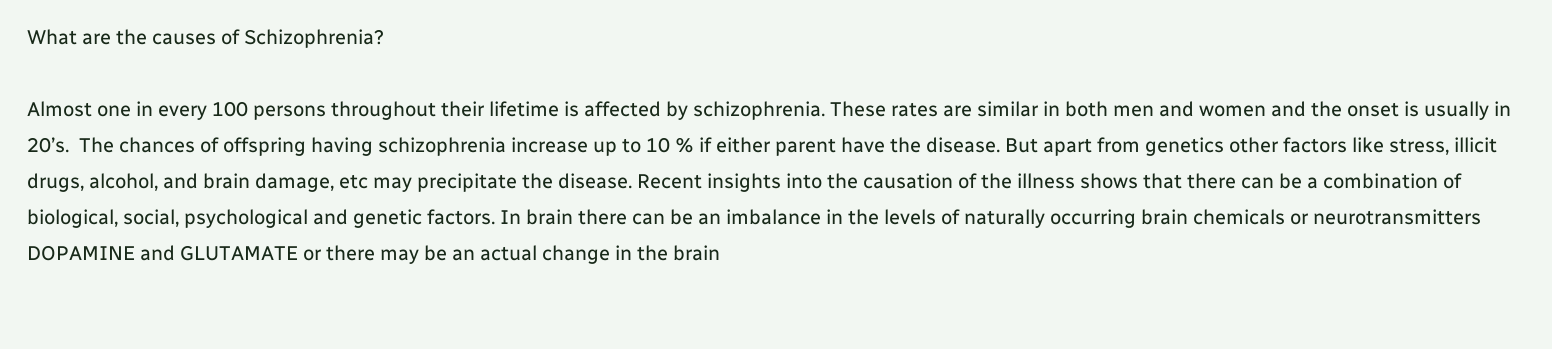What are the causes of Schizophrenia?

Almost one in every 100 persons throughout their lifetime is affected by schizophrenia. These rates are similar in both men and women and the onset is usually in 20’s.  The chances of offspring having schizophrenia increase up to 10 % if either parent have the disease. But apart from genetics other factors like stress, illicit drugs, alcohol, and brain damage, etc may precipitate the disease. Recent insights into the causation of the illness shows that there can be a combination of biological, social, psychological and genetic factors. In brain there can be an imbalance in the levels of naturally occurring brain chemicals or neurotransmitters DOPAMINE and GLUTAMATE or there may be an actual change in the brain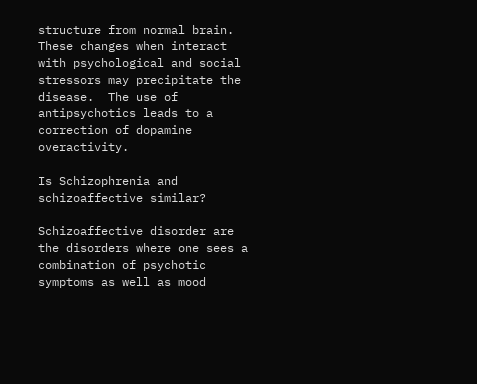structure from normal brain. These changes when interact with psychological and social stressors may precipitate the disease.  The use of antipsychotics leads to a correction of dopamine overactivity.

Is Schizophrenia and schizoaffective similar?

Schizoaffective disorder are the disorders where one sees a combination of psychotic symptoms as well as mood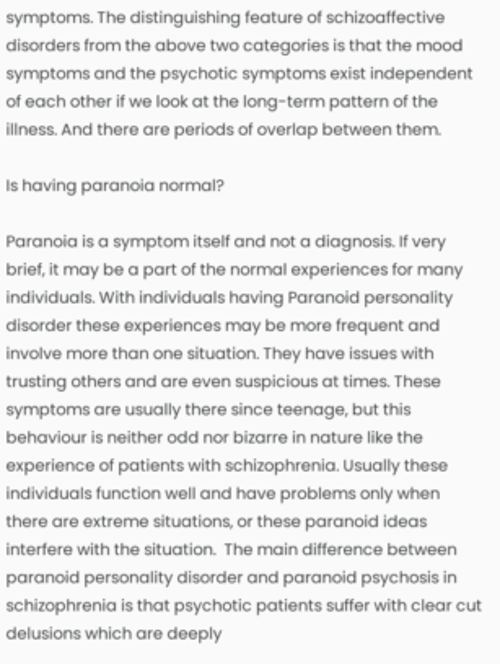symptoms. The distinguishing feature of schizoaffective disorders from the above two categories is that the mood symptoms and the psychotic symptoms exist independent of each other if we look at the long-term pattern of the illness. And there are periods of overlap between them.

Is having paranoia normal?

Paranoia is a symptom itself and not a diagnosis. If very brief, it may be a part of the normal experiences for many individuals. With individuals having Paranoid personality disorder these experiences may be more frequent and involve more than one situation. They have issues with trusting others and are even suspicious at times. These symptoms are usually there since teenage, but this behaviour is neither odd nor bizarre in nature like the experience of patients with schizophrenia. Usually these individuals function well and have problems only when there are extreme situations, or these paranoid ideas interfere with the situation.  The main difference between paranoid personality disorder and paranoid psychosis in schizophrenia is that psychotic patients suffer with clear cut delusions which are deeply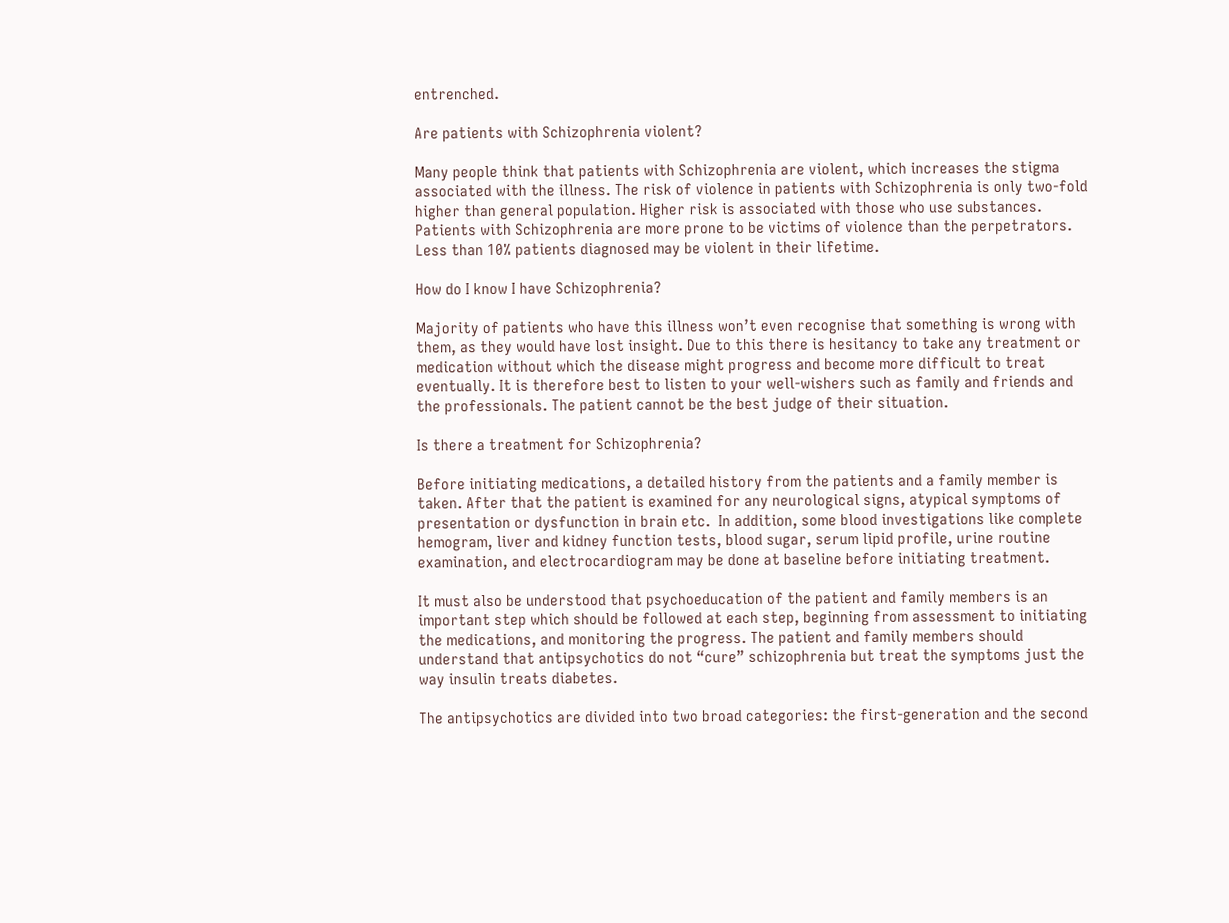entrenched.

Are patients with Schizophrenia violent?

Many people think that patients with Schizophrenia are violent, which increases the stigma associated with the illness. The risk of violence in patients with Schizophrenia is only two-fold higher than general population. Higher risk is associated with those who use substances. Patients with Schizophrenia are more prone to be victims of violence than the perpetrators. Less than 10% patients diagnosed may be violent in their lifetime.

How do I know I have Schizophrenia?

Majority of patients who have this illness won’t even recognise that something is wrong with them, as they would have lost insight. Due to this there is hesitancy to take any treatment or medication without which the disease might progress and become more difficult to treat eventually. It is therefore best to listen to your well-wishers such as family and friends and the professionals. The patient cannot be the best judge of their situation.

Is there a treatment for Schizophrenia?

Before initiating medications, a detailed history from the patients and a family member is taken. After that the patient is examined for any neurological signs, atypical symptoms of presentation or dysfunction in brain etc.  In addition, some blood investigations like complete hemogram, liver and kidney function tests, blood sugar, serum lipid profile, urine routine examination, and electrocardiogram may be done at baseline before initiating treatment.

It must also be understood that psychoeducation of the patient and family members is an important step which should be followed at each step, beginning from assessment to initiating the medications, and monitoring the progress. The patient and family members should understand that antipsychotics do not “cure” schizophrenia but treat the symptoms just the way insulin treats diabetes.

The antipsychotics are divided into two broad categories: the first-generation and the second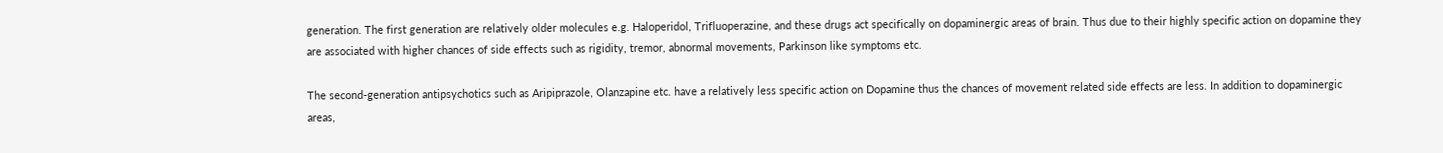generation. The first generation are relatively older molecules e.g. Haloperidol, Trifluoperazine, and these drugs act specifically on dopaminergic areas of brain. Thus due to their highly specific action on dopamine they are associated with higher chances of side effects such as rigidity, tremor, abnormal movements, Parkinson like symptoms etc.

The second-generation antipsychotics such as Aripiprazole, Olanzapine etc. have a relatively less specific action on Dopamine thus the chances of movement related side effects are less. In addition to dopaminergic areas,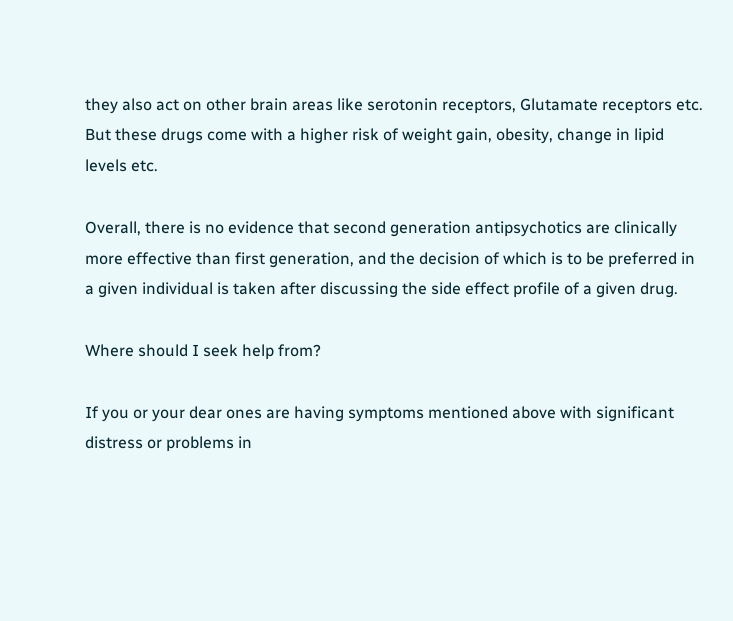they also act on other brain areas like serotonin receptors, Glutamate receptors etc. But these drugs come with a higher risk of weight gain, obesity, change in lipid levels etc.

Overall, there is no evidence that second generation antipsychotics are clinically more effective than first generation, and the decision of which is to be preferred in a given individual is taken after discussing the side effect profile of a given drug.

Where should I seek help from?

If you or your dear ones are having symptoms mentioned above with significant distress or problems in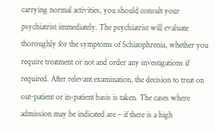carrying normal activities, you should consult your psychiatrist immediately. The psychiatrist will evaluate thoroughly for the symptoms of Schizophrenia, whether you require treatment or not and order any investigations if required. After relevant examination, the decision to treat on out-patient or in-patient basis is taken. The cases where admission may be indicated are – if there is a high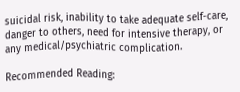suicidal risk, inability to take adequate self-care, danger to others, need for intensive therapy, or any medical/psychiatric complication.

Recommended Reading: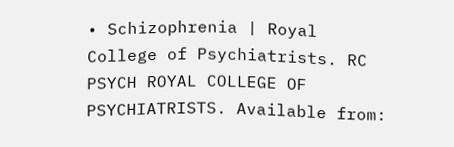• Schizophrenia | Royal College of Psychiatrists. RC PSYCH ROYAL COLLEGE OF PSYCHIATRISTS. Available from: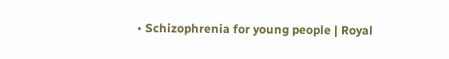• Schizophrenia for young people | Royal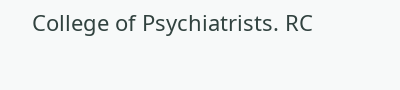College of Psychiatrists. RC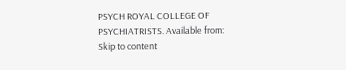PSYCH ROYAL COLLEGE OF PSYCHIATRISTS. Available from:
Skip to content